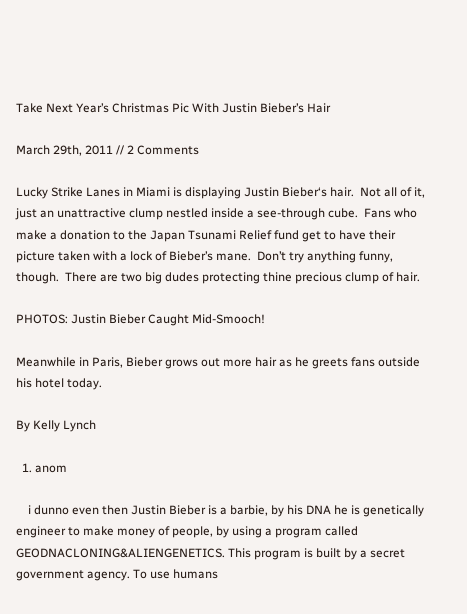Take Next Year’s Christmas Pic With Justin Bieber’s Hair

March 29th, 2011 // 2 Comments

Lucky Strike Lanes in Miami is displaying Justin Bieber‘s hair.  Not all of it, just an unattractive clump nestled inside a see-through cube.  Fans who make a donation to the Japan Tsunami Relief fund get to have their picture taken with a lock of Bieber’s mane.  Don’t try anything funny, though.  There are two big dudes protecting thine precious clump of hair.

PHOTOS: Justin Bieber Caught Mid-Smooch!

Meanwhile in Paris, Bieber grows out more hair as he greets fans outside his hotel today.

By Kelly Lynch

  1. anom

    i dunno even then Justin Bieber is a barbie, by his DNA he is genetically engineer to make money of people, by using a program called GEODNACLONING&ALIENGENETICS. This program is built by a secret government agency. To use humans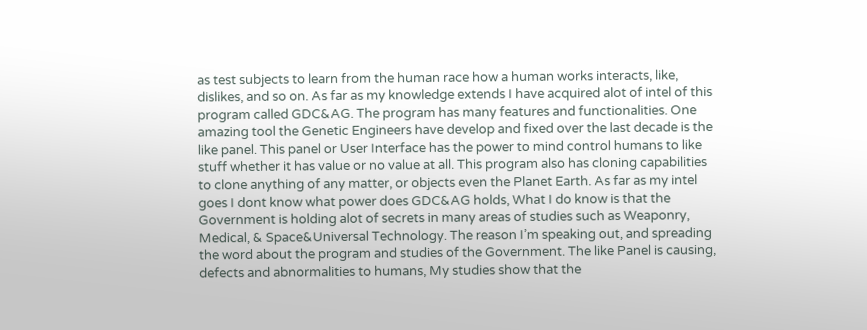as test subjects to learn from the human race how a human works interacts, like, dislikes, and so on. As far as my knowledge extends I have acquired alot of intel of this program called GDC&AG. The program has many features and functionalities. One amazing tool the Genetic Engineers have develop and fixed over the last decade is the like panel. This panel or User Interface has the power to mind control humans to like stuff whether it has value or no value at all. This program also has cloning capabilities to clone anything of any matter, or objects even the Planet Earth. As far as my intel goes I dont know what power does GDC&AG holds, What I do know is that the Government is holding alot of secrets in many areas of studies such as Weaponry, Medical, & Space&Universal Technology. The reason I’m speaking out, and spreading the word about the program and studies of the Government. The like Panel is causing, defects and abnormalities to humans, My studies show that the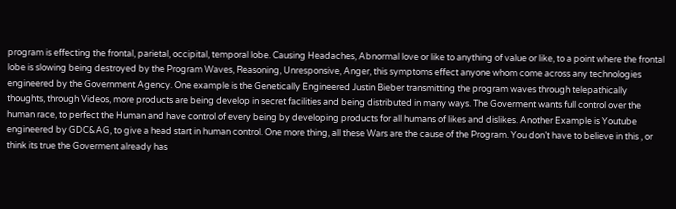program is effecting the frontal, parietal, occipital, temporal lobe. Causing Headaches, Abnormal love or like to anything of value or like, to a point where the frontal lobe is slowing being destroyed by the Program Waves, Reasoning, Unresponsive, Anger, this symptoms effect anyone whom come across any technologies engineered by the Government Agency. One example is the Genetically Engineered Justin Bieber transmitting the program waves through telepathically thoughts, through Videos, more products are being develop in secret facilities and being distributed in many ways. The Goverment wants full control over the human race, to perfect the Human and have control of every being by developing products for all humans of likes and dislikes. Another Example is Youtube engineered by GDC&AG, to give a head start in human control. One more thing, all these Wars are the cause of the Program. You don’t have to believe in this , or think its true the Goverment already has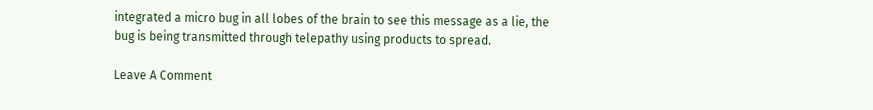integrated a micro bug in all lobes of the brain to see this message as a lie, the bug is being transmitted through telepathy using products to spread.

Leave A Comment